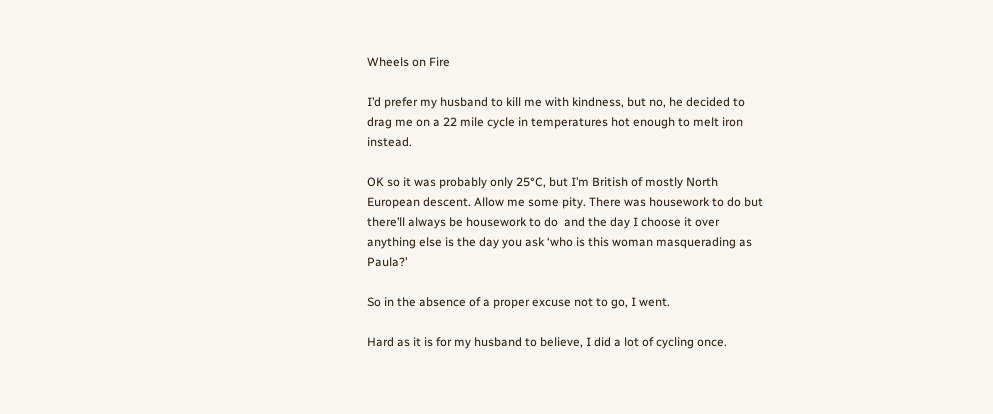Wheels on Fire

I’d prefer my husband to kill me with kindness, but no, he decided to drag me on a 22 mile cycle in temperatures hot enough to melt iron instead.

OK so it was probably only 25°C, but I’m British of mostly North European descent. Allow me some pity. There was housework to do but there’ll always be housework to do  and the day I choose it over anything else is the day you ask ‘who is this woman masquerading as Paula?’

So in the absence of a proper excuse not to go, I went.

Hard as it is for my husband to believe, I did a lot of cycling once.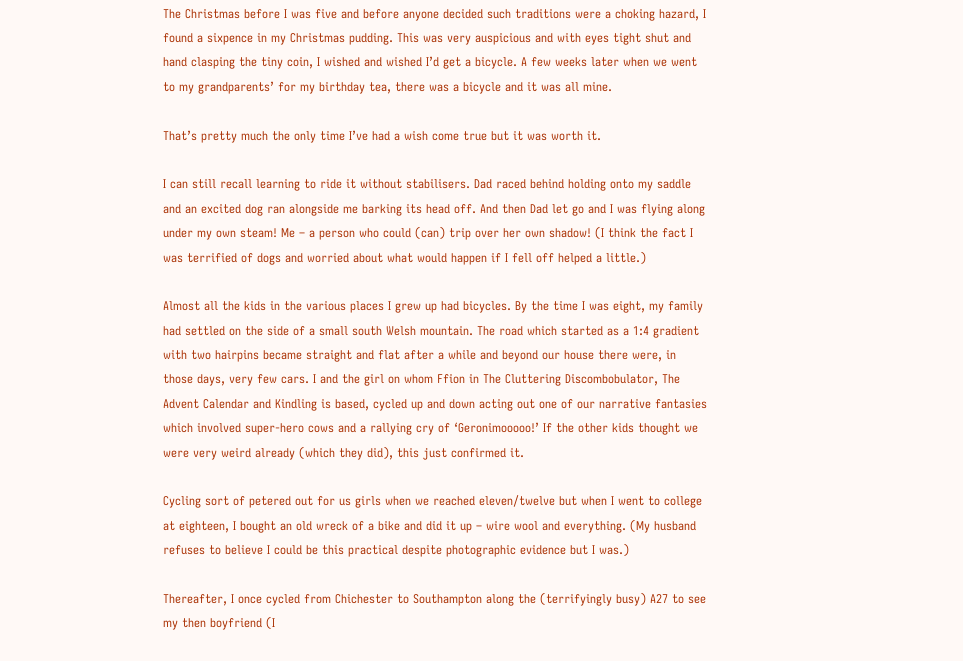The Christmas before I was five and before anyone decided such traditions were a choking hazard, I found a sixpence in my Christmas pudding. This was very auspicious and with eyes tight shut and hand clasping the tiny coin, I wished and wished I’d get a bicycle. A few weeks later when we went to my grandparents’ for my birthday tea, there was a bicycle and it was all mine.

That’s pretty much the only time I’ve had a wish come true but it was worth it.

I can still recall learning to ride it without stabilisers. Dad raced behind holding onto my saddle and an excited dog ran alongside me barking its head off. And then Dad let go and I was flying along under my own steam! Me – a person who could (can) trip over her own shadow! (I think the fact I was terrified of dogs and worried about what would happen if I fell off helped a little.)

Almost all the kids in the various places I grew up had bicycles. By the time I was eight, my family had settled on the side of a small south Welsh mountain. The road which started as a 1:4 gradient with two hairpins became straight and flat after a while and beyond our house there were, in those days, very few cars. I and the girl on whom Ffion in The Cluttering Discombobulator, The Advent Calendar and Kindling is based, cycled up and down acting out one of our narrative fantasies which involved super-hero cows and a rallying cry of ‘Geronimooooo!’ If the other kids thought we were very weird already (which they did), this just confirmed it.

Cycling sort of petered out for us girls when we reached eleven/twelve but when I went to college at eighteen, I bought an old wreck of a bike and did it up – wire wool and everything. (My husband refuses to believe I could be this practical despite photographic evidence but I was.)

Thereafter, I once cycled from Chichester to Southampton along the (terrifyingly busy) A27 to see my then boyfriend (I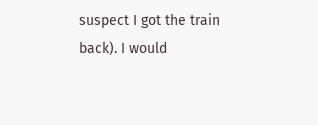suspect I got the train back). I would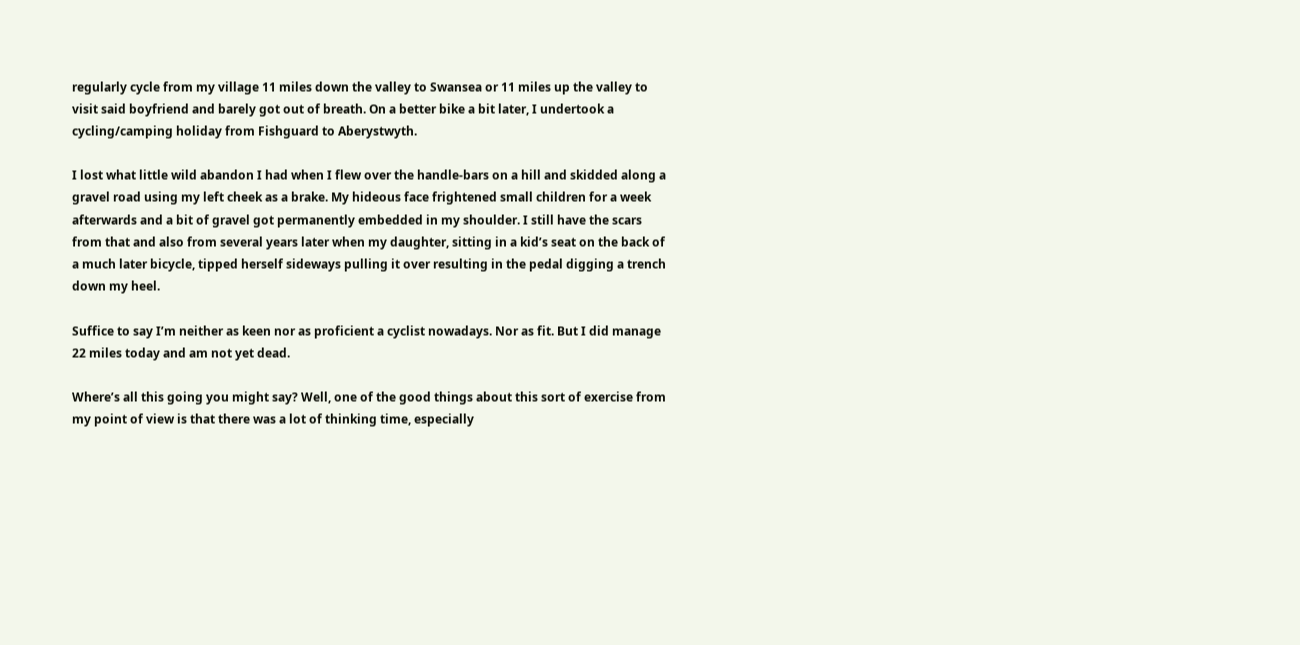regularly cycle from my village 11 miles down the valley to Swansea or 11 miles up the valley to visit said boyfriend and barely got out of breath. On a better bike a bit later, I undertook a cycling/camping holiday from Fishguard to Aberystwyth.

I lost what little wild abandon I had when I flew over the handle-bars on a hill and skidded along a gravel road using my left cheek as a brake. My hideous face frightened small children for a week afterwards and a bit of gravel got permanently embedded in my shoulder. I still have the scars from that and also from several years later when my daughter, sitting in a kid’s seat on the back of a much later bicycle, tipped herself sideways pulling it over resulting in the pedal digging a trench down my heel.

Suffice to say I’m neither as keen nor as proficient a cyclist nowadays. Nor as fit. But I did manage 22 miles today and am not yet dead.

Where’s all this going you might say? Well, one of the good things about this sort of exercise from my point of view is that there was a lot of thinking time, especially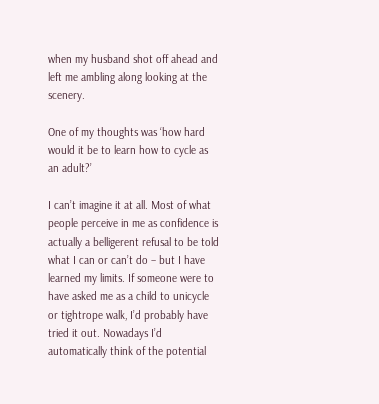when my husband shot off ahead and left me ambling along looking at the scenery.

One of my thoughts was ‘how hard would it be to learn how to cycle as an adult?’

I can’t imagine it at all. Most of what people perceive in me as confidence is actually a belligerent refusal to be told what I can or can’t do – but I have learned my limits. If someone were to have asked me as a child to unicycle or tightrope walk, I’d probably have tried it out. Nowadays I’d automatically think of the potential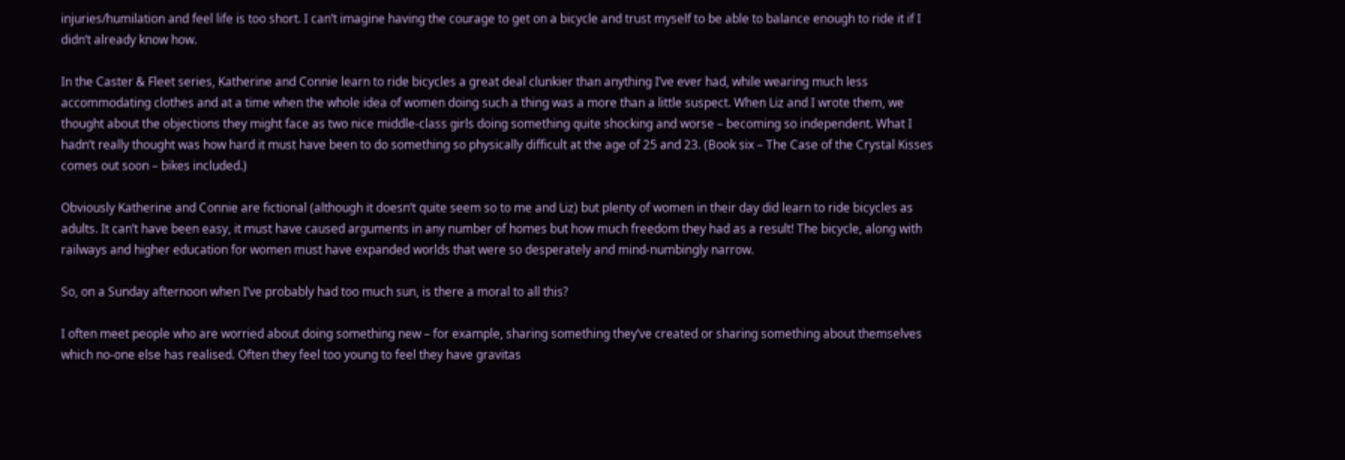injuries/humilation and feel life is too short. I can’t imagine having the courage to get on a bicycle and trust myself to be able to balance enough to ride it if I didn’t already know how.

In the Caster & Fleet series, Katherine and Connie learn to ride bicycles a great deal clunkier than anything I’ve ever had, while wearing much less accommodating clothes and at a time when the whole idea of women doing such a thing was a more than a little suspect. When Liz and I wrote them, we thought about the objections they might face as two nice middle-class girls doing something quite shocking and worse – becoming so independent. What I hadn’t really thought was how hard it must have been to do something so physically difficult at the age of 25 and 23. (Book six – The Case of the Crystal Kisses comes out soon – bikes included.)

Obviously Katherine and Connie are fictional (although it doesn’t quite seem so to me and Liz) but plenty of women in their day did learn to ride bicycles as adults. It can’t have been easy, it must have caused arguments in any number of homes but how much freedom they had as a result! The bicycle, along with railways and higher education for women must have expanded worlds that were so desperately and mind-numbingly narrow.

So, on a Sunday afternoon when I’ve probably had too much sun, is there a moral to all this?

I often meet people who are worried about doing something new – for example, sharing something they’ve created or sharing something about themselves which no-one else has realised. Often they feel too young to feel they have gravitas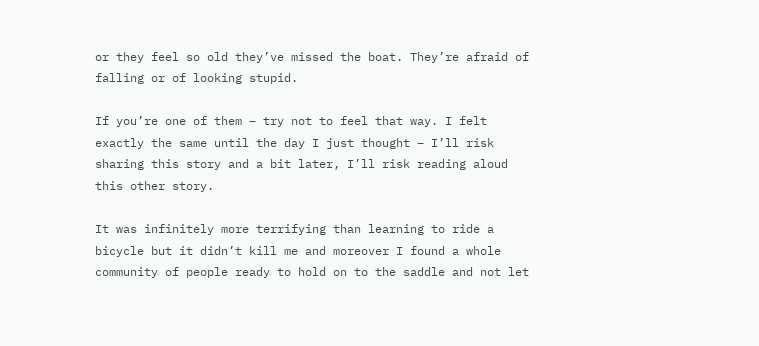or they feel so old they’ve missed the boat. They’re afraid of falling or of looking stupid.

If you’re one of them – try not to feel that way. I felt exactly the same until the day I just thought – I’ll risk sharing this story and a bit later, I’ll risk reading aloud this other story.

It was infinitely more terrifying than learning to ride a bicycle but it didn’t kill me and moreover I found a whole community of people ready to hold on to the saddle and not let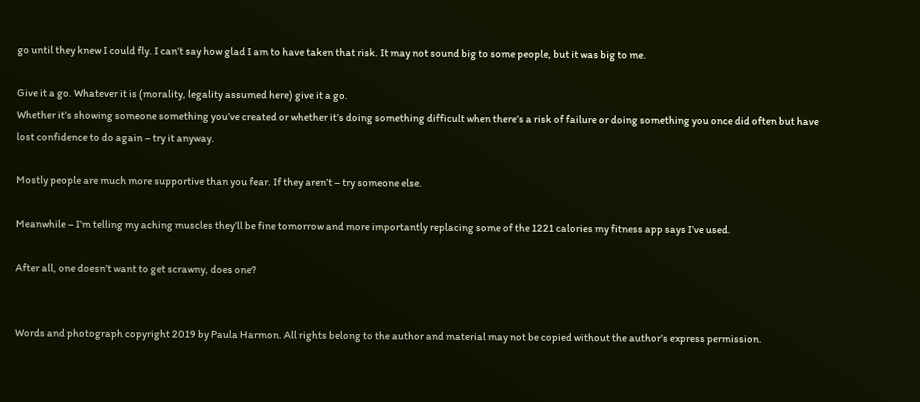go until they knew I could fly. I can’t say how glad I am to have taken that risk. It may not sound big to some people, but it was big to me.

Give it a go. Whatever it is (morality, legality assumed here) give it a go.
Whether it’s showing someone something you’ve created or whether it’s doing something difficult when there’s a risk of failure or doing something you once did often but have lost confidence to do again – try it anyway.

Mostly people are much more supportive than you fear. If they aren’t – try someone else.

Meanwhile – I’m telling my aching muscles they’ll be fine tomorrow and more importantly replacing some of the 1221 calories my fitness app says I’ve used.

After all, one doesn’t want to get scrawny, does one?


Words and photograph copyright 2019 by Paula Harmon. All rights belong to the author and material may not be copied without the author’s express permission.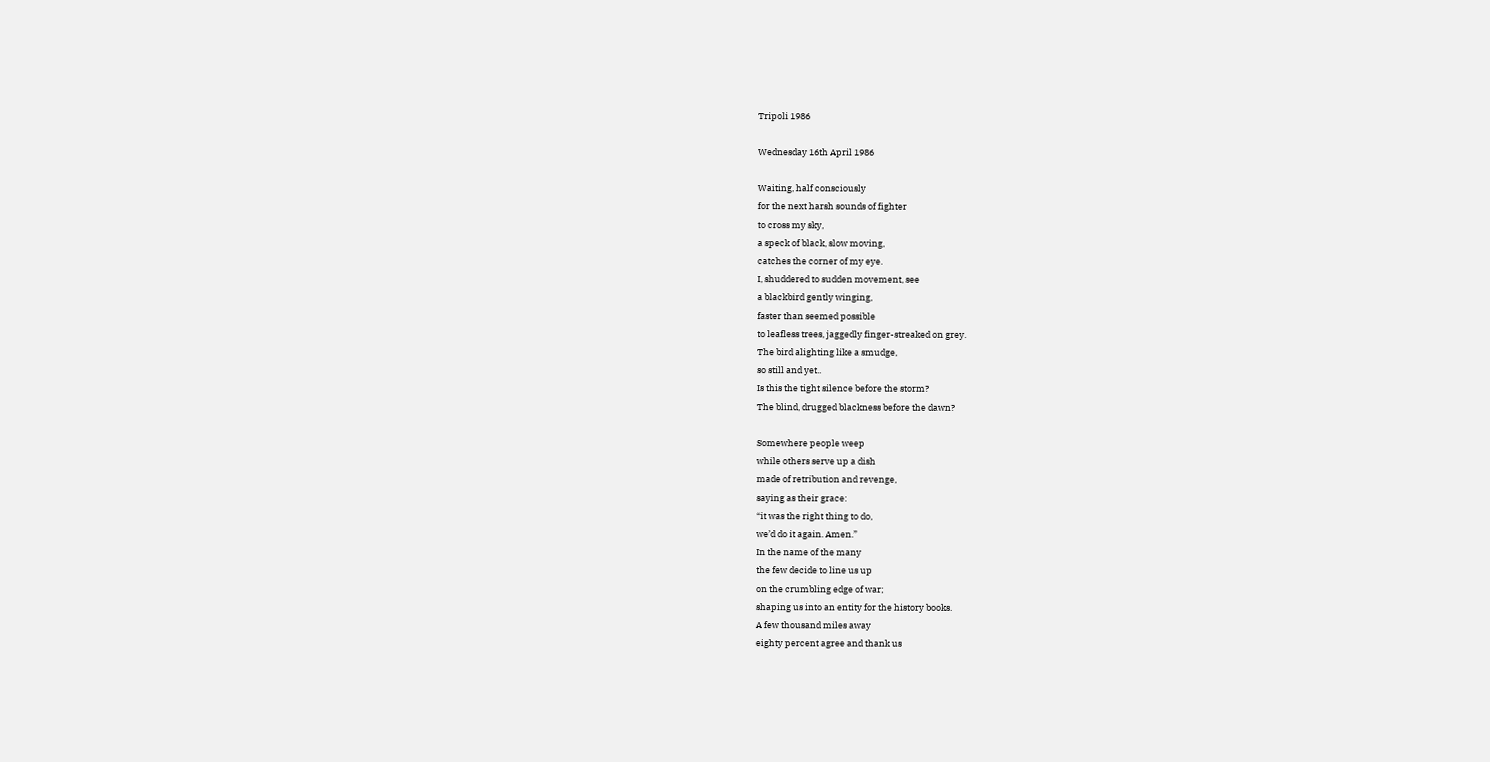Tripoli 1986

Wednesday 16th April 1986

Waiting, half consciously
for the next harsh sounds of fighter
to cross my sky,
a speck of black, slow moving,
catches the corner of my eye.
I, shuddered to sudden movement, see
a blackbird gently winging,
faster than seemed possible
to leafless trees, jaggedly finger-streaked on grey.
The bird alighting like a smudge,
so still and yet..
Is this the tight silence before the storm?
The blind, drugged blackness before the dawn?

Somewhere people weep
while others serve up a dish
made of retribution and revenge,
saying as their grace:
“it was the right thing to do,
we’d do it again. Amen.”
In the name of the many
the few decide to line us up
on the crumbling edge of war;
shaping us into an entity for the history books.
A few thousand miles away
eighty percent agree and thank us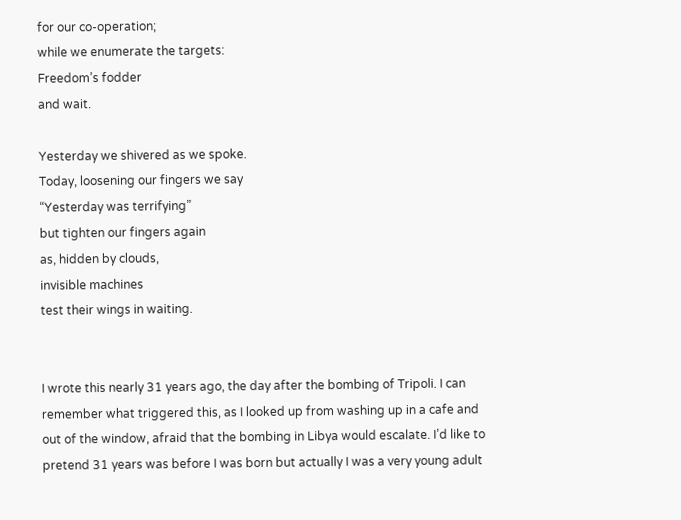for our co-operation;
while we enumerate the targets:
Freedom’s fodder
and wait.

Yesterday we shivered as we spoke.
Today, loosening our fingers we say
“Yesterday was terrifying”
but tighten our fingers again
as, hidden by clouds,
invisible machines
test their wings in waiting.


I wrote this nearly 31 years ago, the day after the bombing of Tripoli. I can remember what triggered this, as I looked up from washing up in a cafe and out of the window, afraid that the bombing in Libya would escalate. I’d like to pretend 31 years was before I was born but actually I was a very young adult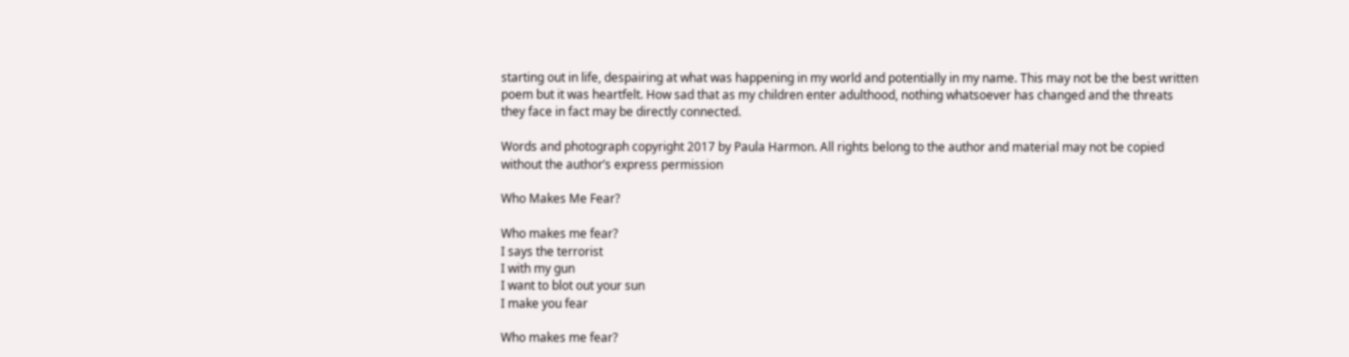starting out in life, despairing at what was happening in my world and potentially in my name. This may not be the best written poem but it was heartfelt. How sad that as my children enter adulthood, nothing whatsoever has changed and the threats they face in fact may be directly connected.

Words and photograph copyright 2017 by Paula Harmon. All rights belong to the author and material may not be copied without the author’s express permission

Who Makes Me Fear?

Who makes me fear?
I says the terrorist
I with my gun
I want to blot out your sun
I make you fear

Who makes me fear?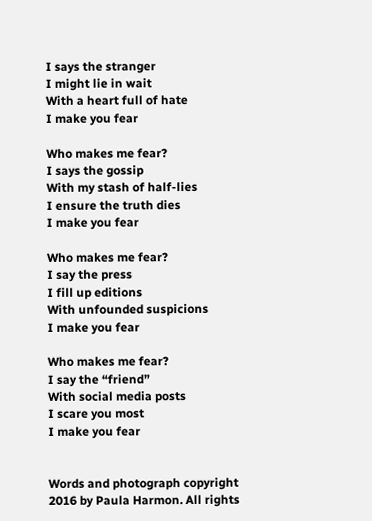I says the stranger
I might lie in wait
With a heart full of hate
I make you fear

Who makes me fear?
I says the gossip
With my stash of half-lies
I ensure the truth dies
I make you fear

Who makes me fear?
I say the press
I fill up editions
With unfounded suspicions
I make you fear

Who makes me fear?
I say the “friend”
With social media posts
I scare you most
I make you fear


Words and photograph copyright 2016 by Paula Harmon. All rights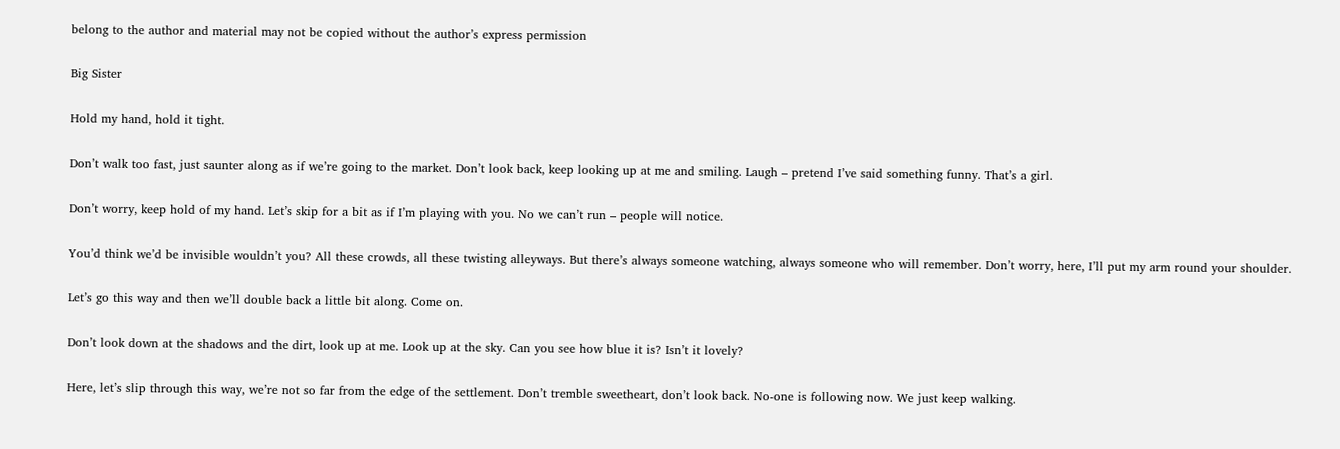belong to the author and material may not be copied without the author’s express permission

Big Sister

Hold my hand, hold it tight.

Don’t walk too fast, just saunter along as if we’re going to the market. Don’t look back, keep looking up at me and smiling. Laugh – pretend I’ve said something funny. That’s a girl.

Don’t worry, keep hold of my hand. Let’s skip for a bit as if I’m playing with you. No we can’t run – people will notice.

You’d think we’d be invisible wouldn’t you? All these crowds, all these twisting alleyways. But there’s always someone watching, always someone who will remember. Don’t worry, here, I’ll put my arm round your shoulder.

Let’s go this way and then we’ll double back a little bit along. Come on.

Don’t look down at the shadows and the dirt, look up at me. Look up at the sky. Can you see how blue it is? Isn’t it lovely?

Here, let’s slip through this way, we’re not so far from the edge of the settlement. Don’t tremble sweetheart, don’t look back. No-one is following now. We just keep walking.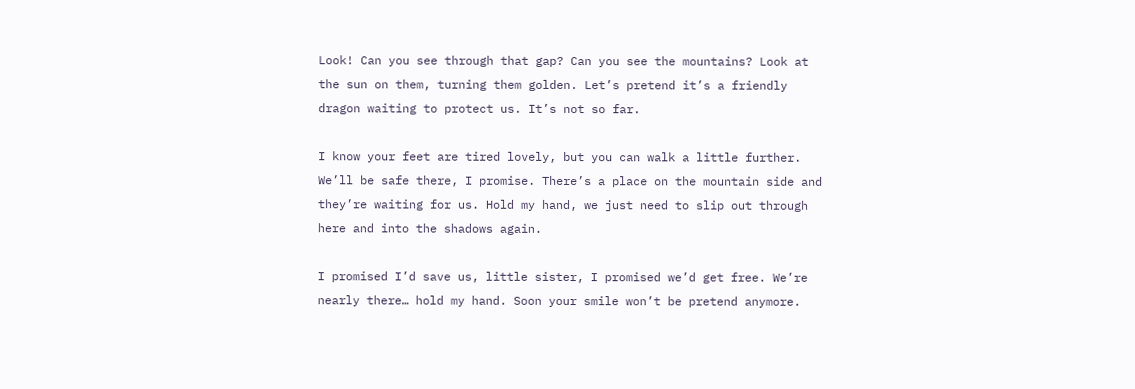Look! Can you see through that gap? Can you see the mountains? Look at the sun on them, turning them golden. Let’s pretend it’s a friendly dragon waiting to protect us. It’s not so far.

I know your feet are tired lovely, but you can walk a little further. We’ll be safe there, I promise. There’s a place on the mountain side and they’re waiting for us. Hold my hand, we just need to slip out through here and into the shadows again.

I promised I’d save us, little sister, I promised we’d get free. We’re nearly there… hold my hand. Soon your smile won’t be pretend anymore.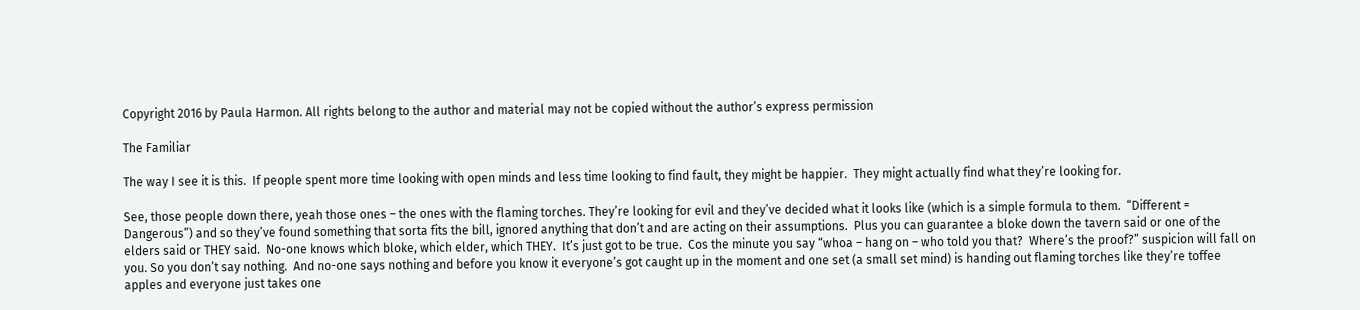Copyright 2016 by Paula Harmon. All rights belong to the author and material may not be copied without the author’s express permission

The Familiar

The way I see it is this.  If people spent more time looking with open minds and less time looking to find fault, they might be happier.  They might actually find what they’re looking for.

See, those people down there, yeah those ones – the ones with the flaming torches. They’re looking for evil and they’ve decided what it looks like (which is a simple formula to them.  “Different = Dangerous”) and so they’ve found something that sorta fits the bill, ignored anything that don’t and are acting on their assumptions.  Plus you can guarantee a bloke down the tavern said or one of the elders said or THEY said.  No-one knows which bloke, which elder, which THEY.  It’s just got to be true.  Cos the minute you say “whoa – hang on – who told you that?  Where’s the proof?” suspicion will fall on you. So you don’t say nothing.  And no-one says nothing and before you know it everyone’s got caught up in the moment and one set (a small set mind) is handing out flaming torches like they’re toffee apples and everyone just takes one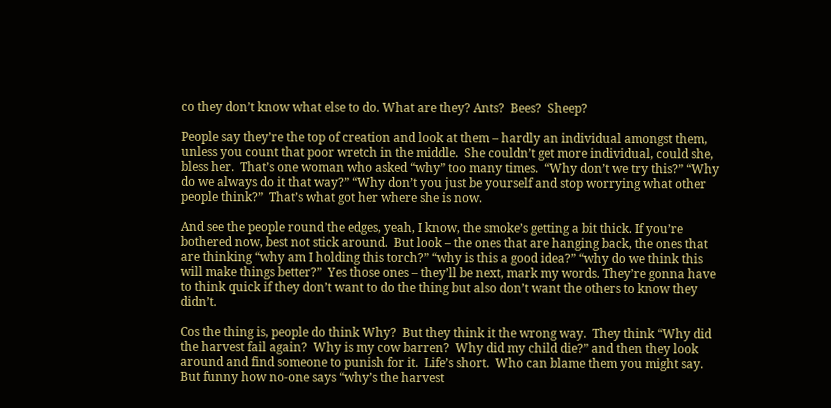co they don’t know what else to do. What are they? Ants?  Bees?  Sheep?

People say they’re the top of creation and look at them – hardly an individual amongst them, unless you count that poor wretch in the middle.  She couldn’t get more individual, could she, bless her.  That’s one woman who asked “why” too many times.  “Why don’t we try this?” “Why do we always do it that way?” “Why don’t you just be yourself and stop worrying what other people think?”  That’s what got her where she is now.

And see the people round the edges, yeah, I know, the smoke’s getting a bit thick. If you’re bothered now, best not stick around.  But look – the ones that are hanging back, the ones that are thinking “why am I holding this torch?” “why is this a good idea?” “why do we think this will make things better?”  Yes those ones – they’ll be next, mark my words. They’re gonna have to think quick if they don’t want to do the thing but also don’t want the others to know they didn’t.

Cos the thing is, people do think Why?  But they think it the wrong way.  They think “Why did the harvest fail again?  Why is my cow barren?  Why did my child die?” and then they look around and find someone to punish for it.  Life’s short.  Who can blame them you might say.  But funny how no-one says “why’s the harvest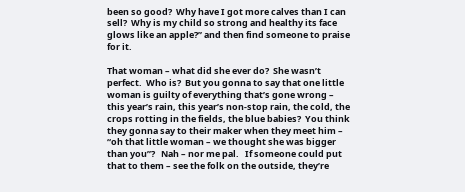been so good?  Why have I got more calves than I can sell?  Why is my child so strong and healthy its face glows like an apple?” and then find someone to praise for it.

That woman – what did she ever do?  She wasn’t perfect.  Who is?  But you gonna to say that one little woman is guilty of everything that’s gone wrong – this year’s rain, this year’s non-stop rain, the cold, the crops rotting in the fields, the blue babies?  You think they gonna say to their maker when they meet him – “oh that little woman – we thought she was bigger than you”?   Nah – nor me pal.   If someone could put that to them – see the folk on the outside, they’re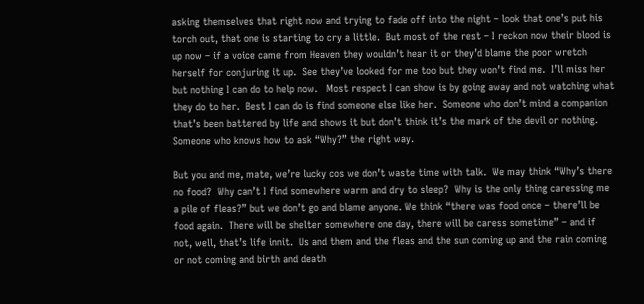asking themselves that right now and trying to fade off into the night – look that one’s put his torch out, that one is starting to cry a little.  But most of the rest – I reckon now their blood is up now – if a voice came from Heaven they wouldn’t hear it or they’d blame the poor wretch herself for conjuring it up.  See they’ve looked for me too but they won’t find me.  I’ll miss her but nothing I can do to help now.   Most respect I can show is by going away and not watching what they do to her.  Best I can do is find someone else like her.  Someone who don’t mind a companion that’s been battered by life and shows it but don’t think it’s the mark of the devil or nothing.  Someone who knows how to ask “Why?” the right way.

But you and me, mate, we’re lucky cos we don’t waste time with talk.  We may think “Why’s there no food?  Why can’t I find somewhere warm and dry to sleep?  Why is the only thing caressing me a pile of fleas?” but we don’t go and blame anyone. We think “there was food once – there’ll be food again.  There will be shelter somewhere one day, there will be caress sometime” – and if not, well, that’s life innit.  Us and them and the fleas and the sun coming up and the rain coming or not coming and birth and death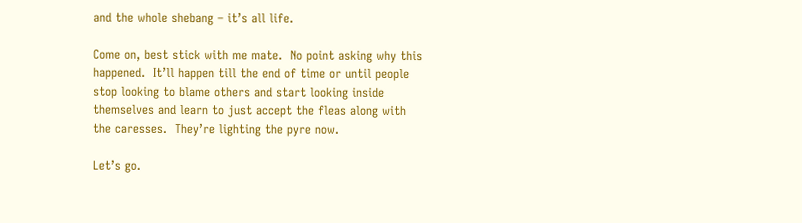and the whole shebang – it’s all life.

Come on, best stick with me mate.  No point asking why this happened.  It’ll happen till the end of time or until people stop looking to blame others and start looking inside themselves and learn to just accept the fleas along with the caresses.  They’re lighting the pyre now.

Let’s go.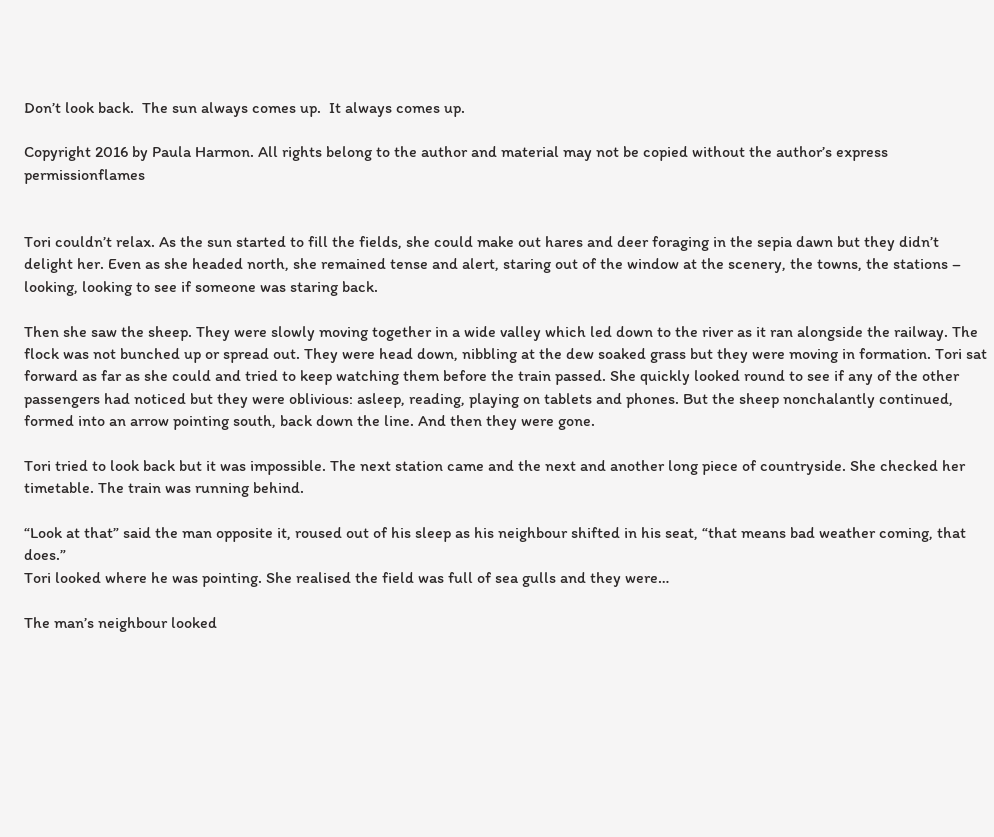Don’t look back.  The sun always comes up.  It always comes up.

Copyright 2016 by Paula Harmon. All rights belong to the author and material may not be copied without the author’s express permissionflames


Tori couldn’t relax. As the sun started to fill the fields, she could make out hares and deer foraging in the sepia dawn but they didn’t delight her. Even as she headed north, she remained tense and alert, staring out of the window at the scenery, the towns, the stations – looking, looking to see if someone was staring back.

Then she saw the sheep. They were slowly moving together in a wide valley which led down to the river as it ran alongside the railway. The flock was not bunched up or spread out. They were head down, nibbling at the dew soaked grass but they were moving in formation. Tori sat forward as far as she could and tried to keep watching them before the train passed. She quickly looked round to see if any of the other passengers had noticed but they were oblivious: asleep, reading, playing on tablets and phones. But the sheep nonchalantly continued, formed into an arrow pointing south, back down the line. And then they were gone.

Tori tried to look back but it was impossible. The next station came and the next and another long piece of countryside. She checked her timetable. The train was running behind.

“Look at that” said the man opposite it, roused out of his sleep as his neighbour shifted in his seat, “that means bad weather coming, that does.”
Tori looked where he was pointing. She realised the field was full of sea gulls and they were…

The man’s neighbour looked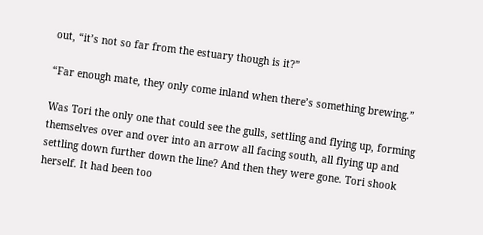out, “it’s not so far from the estuary though is it?”

“Far enough mate, they only come inland when there’s something brewing.”

Was Tori the only one that could see the gulls, settling and flying up, forming themselves over and over into an arrow all facing south, all flying up and settling down further down the line? And then they were gone. Tori shook herself. It had been too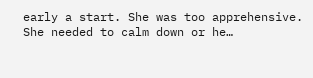early a start. She was too apprehensive. She needed to calm down or he…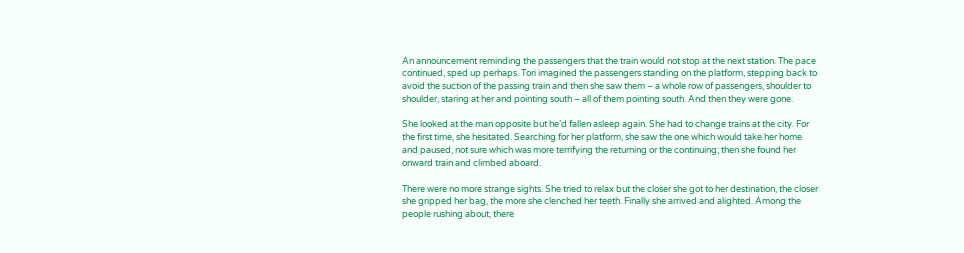An announcement reminding the passengers that the train would not stop at the next station. The pace continued, sped up perhaps. Tori imagined the passengers standing on the platform, stepping back to avoid the suction of the passing train and then she saw them – a whole row of passengers, shoulder to shoulder, staring at her and pointing south – all of them pointing south. And then they were gone.

She looked at the man opposite but he’d fallen asleep again. She had to change trains at the city. For the first time, she hesitated. Searching for her platform, she saw the one which would take her home and paused, not sure which was more terrifying the returning or the continuing; then she found her onward train and climbed aboard.

There were no more strange sights. She tried to relax but the closer she got to her destination, the closer she gripped her bag, the more she clenched her teeth. Finally she arrived and alighted. Among the people rushing about, there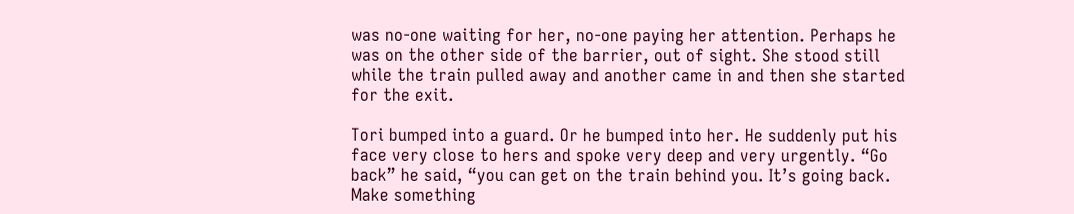was no-one waiting for her, no-one paying her attention. Perhaps he was on the other side of the barrier, out of sight. She stood still while the train pulled away and another came in and then she started for the exit.

Tori bumped into a guard. Or he bumped into her. He suddenly put his face very close to hers and spoke very deep and very urgently. “Go back” he said, “you can get on the train behind you. It’s going back. Make something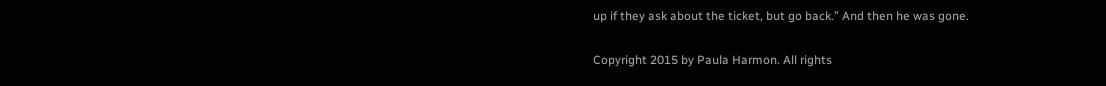up if they ask about the ticket, but go back.” And then he was gone.

Copyright 2015 by Paula Harmon. All rights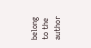belong to the author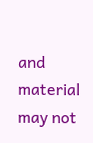and material may not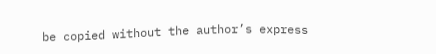be copied without the author’s express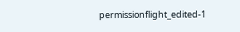permissionflight_edited-1